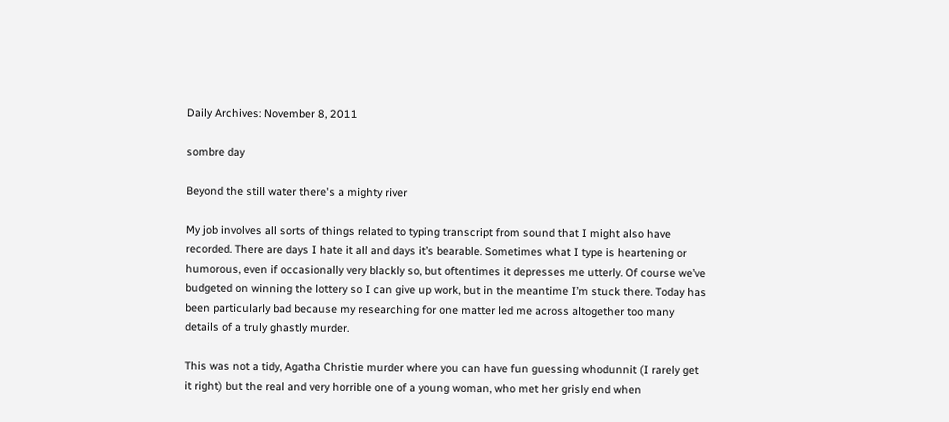Daily Archives: November 8, 2011

sombre day

Beyond the still water there's a mighty river

My job involves all sorts of things related to typing transcript from sound that I might also have recorded. There are days I hate it all and days it’s bearable. Sometimes what I type is heartening or humorous, even if occasionally very blackly so, but oftentimes it depresses me utterly. Of course we’ve budgeted on winning the lottery so I can give up work, but in the meantime I’m stuck there. Today has been particularly bad because my researching for one matter led me across altogether too many details of a truly ghastly murder.

This was not a tidy, Agatha Christie murder where you can have fun guessing whodunnit (I rarely get it right) but the real and very horrible one of a young woman, who met her grisly end when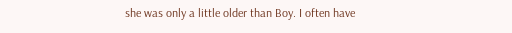she was only a little older than Boy. I often have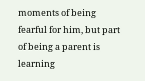moments of being fearful for him, but part of being a parent is learning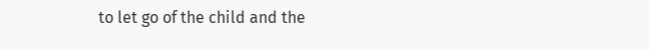to let go of the child and the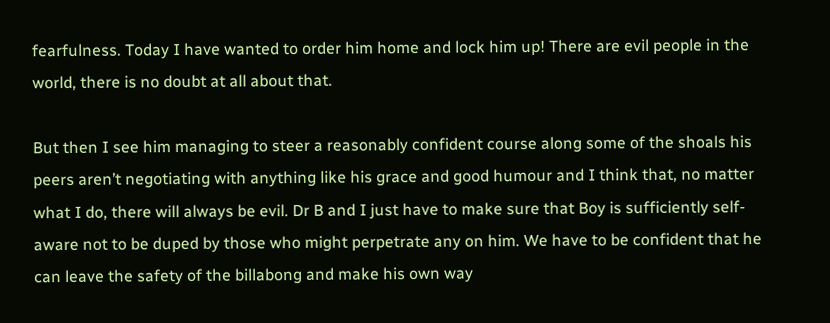fearfulness. Today I have wanted to order him home and lock him up! There are evil people in the world, there is no doubt at all about that.

But then I see him managing to steer a reasonably confident course along some of the shoals his peers aren’t negotiating with anything like his grace and good humour and I think that, no matter what I do, there will always be evil. Dr B and I just have to make sure that Boy is sufficiently self-aware not to be duped by those who might perpetrate any on him. We have to be confident that he can leave the safety of the billabong and make his own way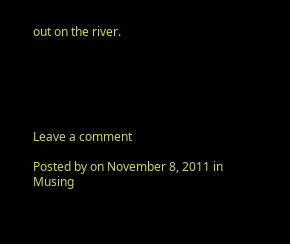out on the river.






Leave a comment

Posted by on November 8, 2011 in Musing